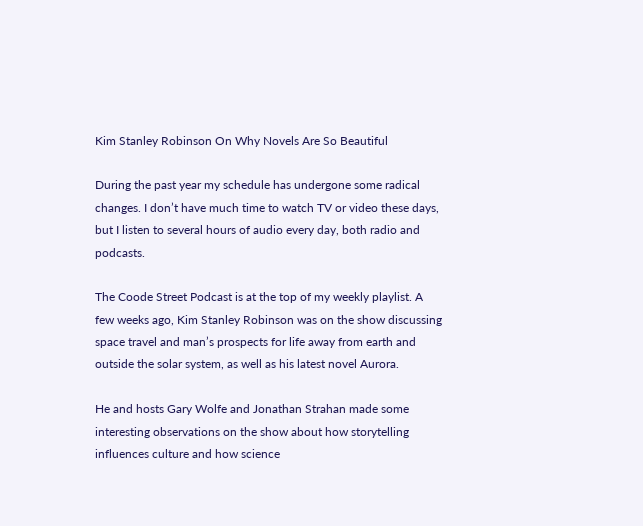Kim Stanley Robinson On Why Novels Are So Beautiful

During the past year my schedule has undergone some radical changes. I don’t have much time to watch TV or video these days, but I listen to several hours of audio every day, both radio and podcasts.

The Coode Street Podcast is at the top of my weekly playlist. A few weeks ago, Kim Stanley Robinson was on the show discussing space travel and man’s prospects for life away from earth and outside the solar system, as well as his latest novel Aurora.

He and hosts Gary Wolfe and Jonathan Strahan made some interesting observations on the show about how storytelling influences culture and how science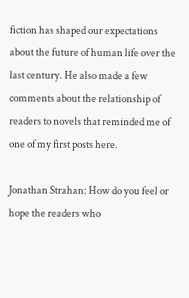fiction has shaped our expectations about the future of human life over the last century. He also made a few comments about the relationship of readers to novels that reminded me of one of my first posts here.

Jonathan Strahan: How do you feel or hope the readers who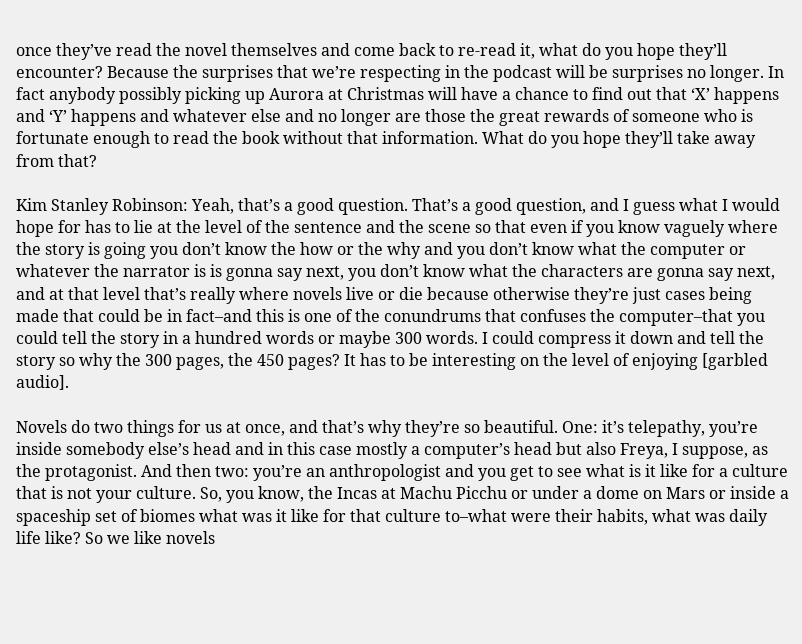once they’ve read the novel themselves and come back to re-read it, what do you hope they’ll encounter? Because the surprises that we’re respecting in the podcast will be surprises no longer. In fact anybody possibly picking up Aurora at Christmas will have a chance to find out that ‘X’ happens and ‘Y’ happens and whatever else and no longer are those the great rewards of someone who is fortunate enough to read the book without that information. What do you hope they’ll take away from that?

Kim Stanley Robinson: Yeah, that’s a good question. That’s a good question, and I guess what I would hope for has to lie at the level of the sentence and the scene so that even if you know vaguely where the story is going you don’t know the how or the why and you don’t know what the computer or whatever the narrator is is gonna say next, you don’t know what the characters are gonna say next, and at that level that’s really where novels live or die because otherwise they’re just cases being made that could be in fact–and this is one of the conundrums that confuses the computer–that you could tell the story in a hundred words or maybe 300 words. I could compress it down and tell the story so why the 300 pages, the 450 pages? It has to be interesting on the level of enjoying [garbled audio].

Novels do two things for us at once, and that’s why they’re so beautiful. One: it’s telepathy, you’re inside somebody else’s head and in this case mostly a computer’s head but also Freya, I suppose, as the protagonist. And then two: you’re an anthropologist and you get to see what is it like for a culture that is not your culture. So, you know, the Incas at Machu Picchu or under a dome on Mars or inside a spaceship set of biomes what was it like for that culture to–what were their habits, what was daily life like? So we like novels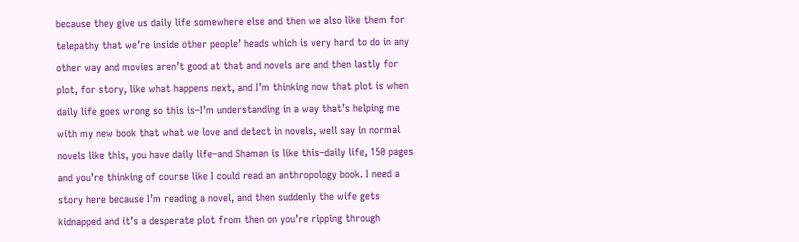because they give us daily life somewhere else and then we also like them for telepathy that we’re inside other people’ heads which is very hard to do in any other way and movies aren’t good at that and novels are and then lastly for plot, for story, like what happens next, and I’m thinking now that plot is when daily life goes wrong so this is–I’m understanding in a way that’s helping me with my new book that what we love and detect in novels, well say in normal novels like this, you have daily life–and Shaman is like this–daily life, 150 pages and you’re thinking of course like I could read an anthropology book. I need a story here because I’m reading a novel, and then suddenly the wife gets kidnapped and it’s a desperate plot from then on you’re ripping through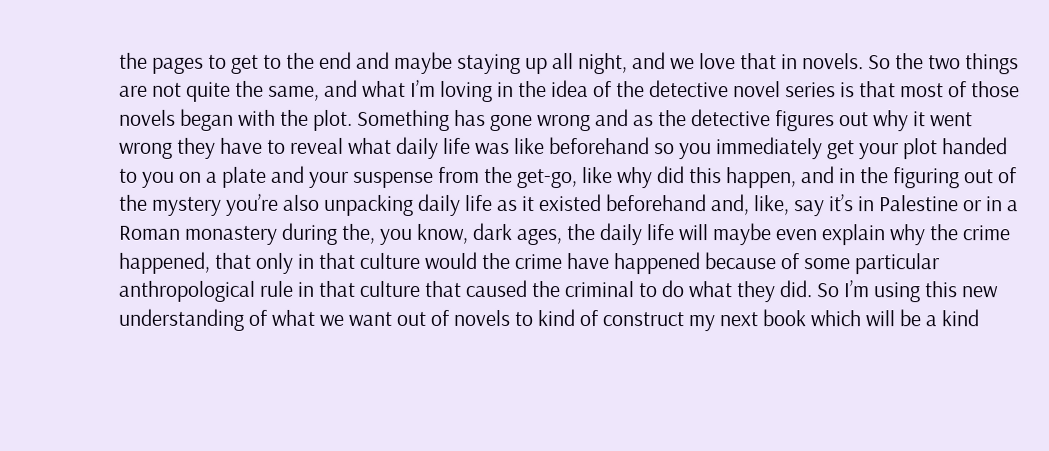the pages to get to the end and maybe staying up all night, and we love that in novels. So the two things are not quite the same, and what I’m loving in the idea of the detective novel series is that most of those novels began with the plot. Something has gone wrong and as the detective figures out why it went wrong they have to reveal what daily life was like beforehand so you immediately get your plot handed to you on a plate and your suspense from the get-go, like why did this happen, and in the figuring out of the mystery you’re also unpacking daily life as it existed beforehand and, like, say it’s in Palestine or in a Roman monastery during the, you know, dark ages, the daily life will maybe even explain why the crime happened, that only in that culture would the crime have happened because of some particular anthropological rule in that culture that caused the criminal to do what they did. So I’m using this new understanding of what we want out of novels to kind of construct my next book which will be a kind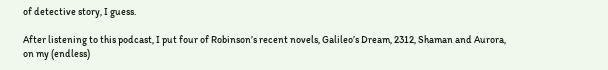of detective story, I guess.

After listening to this podcast, I put four of Robinson’s recent novels, Galileo’s Dream, 2312, Shaman and Aurora, on my (endless)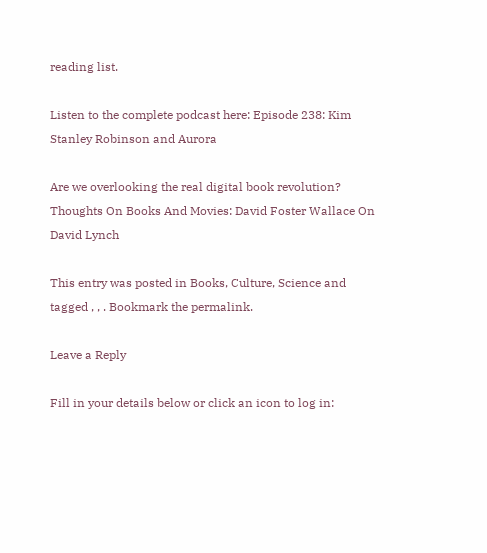reading list.

Listen to the complete podcast here: Episode 238: Kim Stanley Robinson and Aurora

Are we overlooking the real digital book revolution?
Thoughts On Books And Movies: David Foster Wallace On David Lynch

This entry was posted in Books, Culture, Science and tagged , , . Bookmark the permalink.

Leave a Reply

Fill in your details below or click an icon to log in: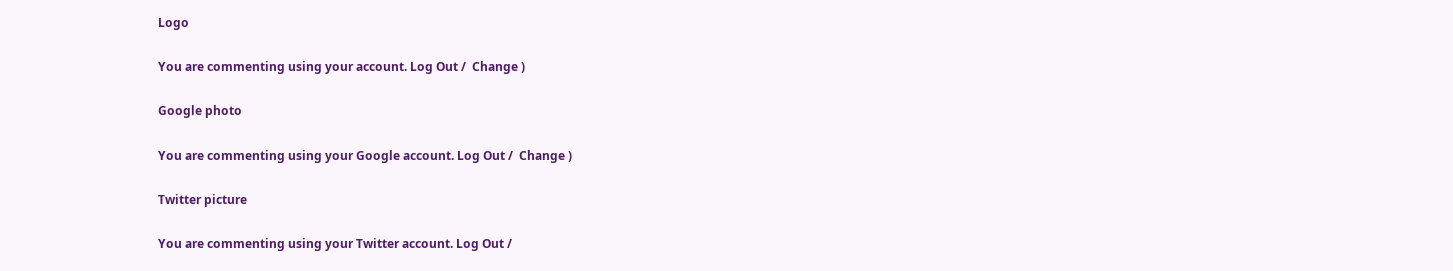Logo

You are commenting using your account. Log Out /  Change )

Google photo

You are commenting using your Google account. Log Out /  Change )

Twitter picture

You are commenting using your Twitter account. Log Out /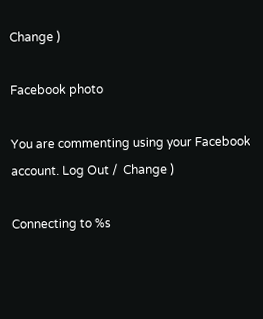Change )

Facebook photo

You are commenting using your Facebook account. Log Out /  Change )

Connecting to %s